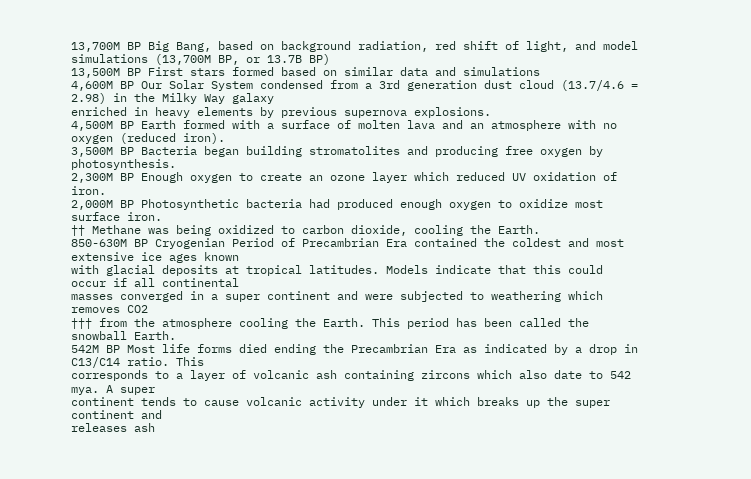13,700M BP Big Bang, based on background radiation, red shift of light, and model simulations (13,700M BP, or 13.7B BP)
13,500M BP First stars formed based on similar data and simulations
4,600M BP Our Solar System condensed from a 3rd generation dust cloud (13.7/4.6 = 2.98) in the Milky Way galaxy
enriched in heavy elements by previous supernova explosions.
4,500M BP Earth formed with a surface of molten lava and an atmosphere with no oxygen (reduced iron).
3,500M BP Bacteria began building stromatolites and producing free oxygen by photosynthesis.
2,300M BP Enough oxygen to create an ozone layer which reduced UV oxidation of iron.
2,000M BP Photosynthetic bacteria had produced enough oxygen to oxidize most surface iron.
†† Methane was being oxidized to carbon dioxide, cooling the Earth.
850-630M BP Cryogenian Period of Precambrian Era contained the coldest and most extensive ice ages known
with glacial deposits at tropical latitudes. Models indicate that this could occur if all continental
masses converged in a super continent and were subjected to weathering which removes CO2
††† from the atmosphere cooling the Earth. This period has been called the snowball Earth.
542M BP Most life forms died ending the Precambrian Era as indicated by a drop in C13/C14 ratio. This
corresponds to a layer of volcanic ash containing zircons which also date to 542 mya. A super
continent tends to cause volcanic activity under it which breaks up the super continent and
releases ash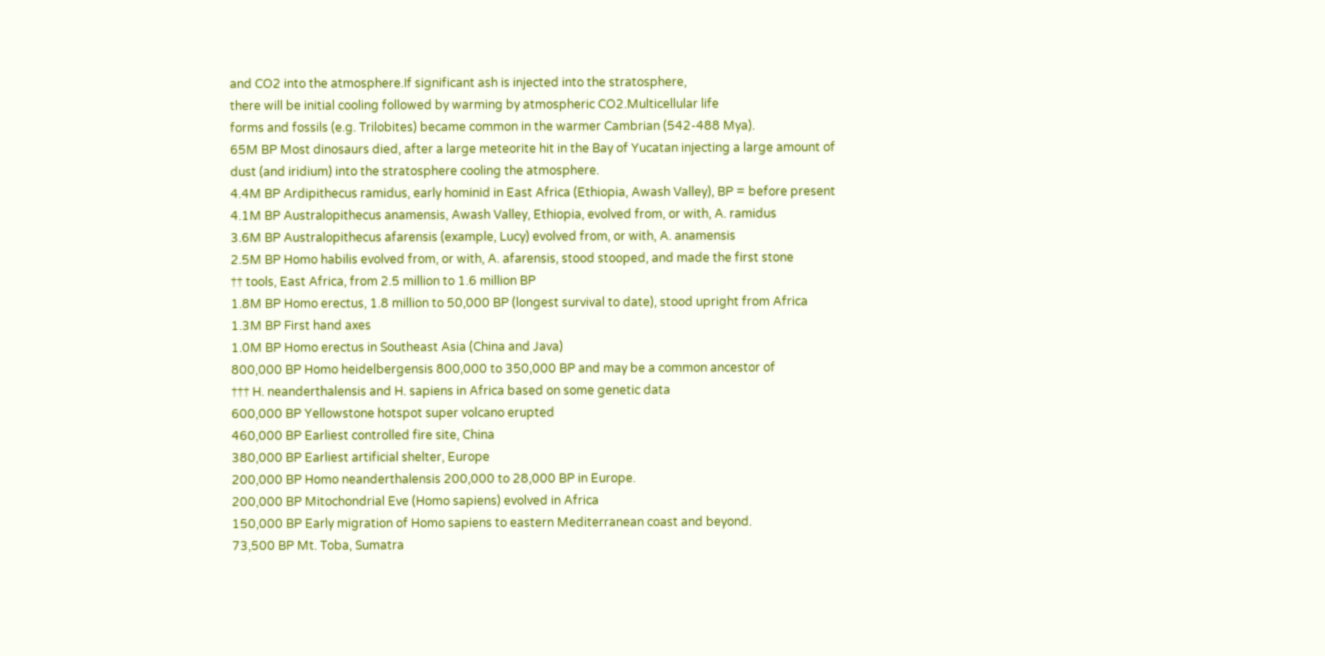and CO2 into the atmosphere.If significant ash is injected into the stratosphere,
there will be initial cooling followed by warming by atmospheric CO2.Multicellular life
forms and fossils (e.g. Trilobites) became common in the warmer Cambrian (542-488 Mya).
65M BP Most dinosaurs died, after a large meteorite hit in the Bay of Yucatan injecting a large amount of
dust (and iridium) into the stratosphere cooling the atmosphere.
4.4M BP Ardipithecus ramidus, early hominid in East Africa (Ethiopia, Awash Valley), BP = before present
4.1M BP Australopithecus anamensis, Awash Valley, Ethiopia, evolved from, or with, A. ramidus
3.6M BP Australopithecus afarensis (example, Lucy) evolved from, or with, A. anamensis
2.5M BP Homo habilis evolved from, or with, A. afarensis, stood stooped, and made the first stone
†† tools, East Africa, from 2.5 million to 1.6 million BP
1.8M BP Homo erectus, 1.8 million to 50,000 BP (longest survival to date), stood upright from Africa
1.3M BP First hand axes
1.0M BP Homo erectus in Southeast Asia (China and Java)
800,000 BP Homo heidelbergensis 800,000 to 350,000 BP and may be a common ancestor of
††† H. neanderthalensis and H. sapiens in Africa based on some genetic data
600,000 BP Yellowstone hotspot super volcano erupted
460,000 BP Earliest controlled fire site, China
380,000 BP Earliest artificial shelter, Europe
200,000 BP Homo neanderthalensis 200,000 to 28,000 BP in Europe.
200,000 BP Mitochondrial Eve (Homo sapiens) evolved in Africa
150,000 BP Early migration of Homo sapiens to eastern Mediterranean coast and beyond.
73,500 BP Mt. Toba, Sumatra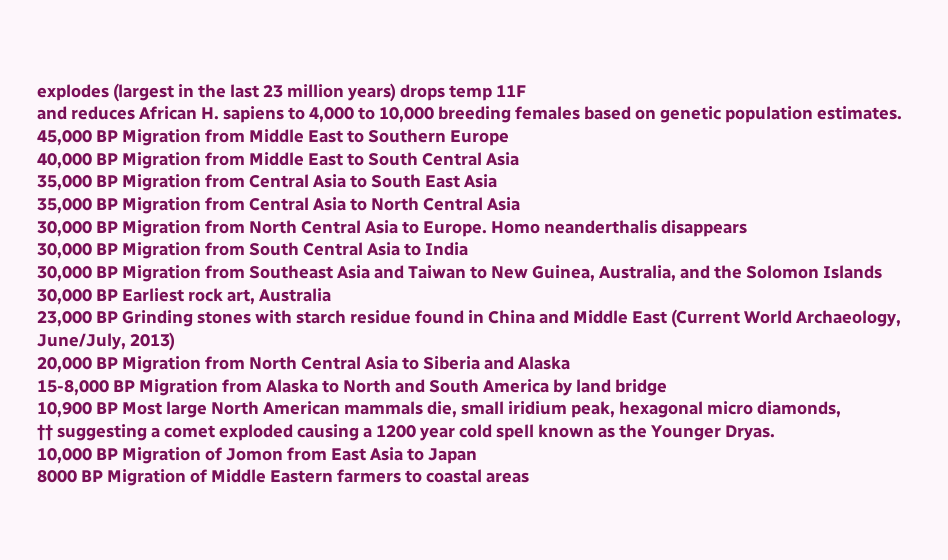explodes (largest in the last 23 million years) drops temp 11F
and reduces African H. sapiens to 4,000 to 10,000 breeding females based on genetic population estimates.
45,000 BP Migration from Middle East to Southern Europe
40,000 BP Migration from Middle East to South Central Asia
35,000 BP Migration from Central Asia to South East Asia
35,000 BP Migration from Central Asia to North Central Asia
30,000 BP Migration from North Central Asia to Europe. Homo neanderthalis disappears
30,000 BP Migration from South Central Asia to India
30,000 BP Migration from Southeast Asia and Taiwan to New Guinea, Australia, and the Solomon Islands
30,000 BP Earliest rock art, Australia
23,000 BP Grinding stones with starch residue found in China and Middle East (Current World Archaeology, June/July, 2013)
20,000 BP Migration from North Central Asia to Siberia and Alaska
15-8,000 BP Migration from Alaska to North and South America by land bridge
10,900 BP Most large North American mammals die, small iridium peak, hexagonal micro diamonds,
†† suggesting a comet exploded causing a 1200 year cold spell known as the Younger Dryas.
10,000 BP Migration of Jomon from East Asia to Japan
8000 BP Migration of Middle Eastern farmers to coastal areas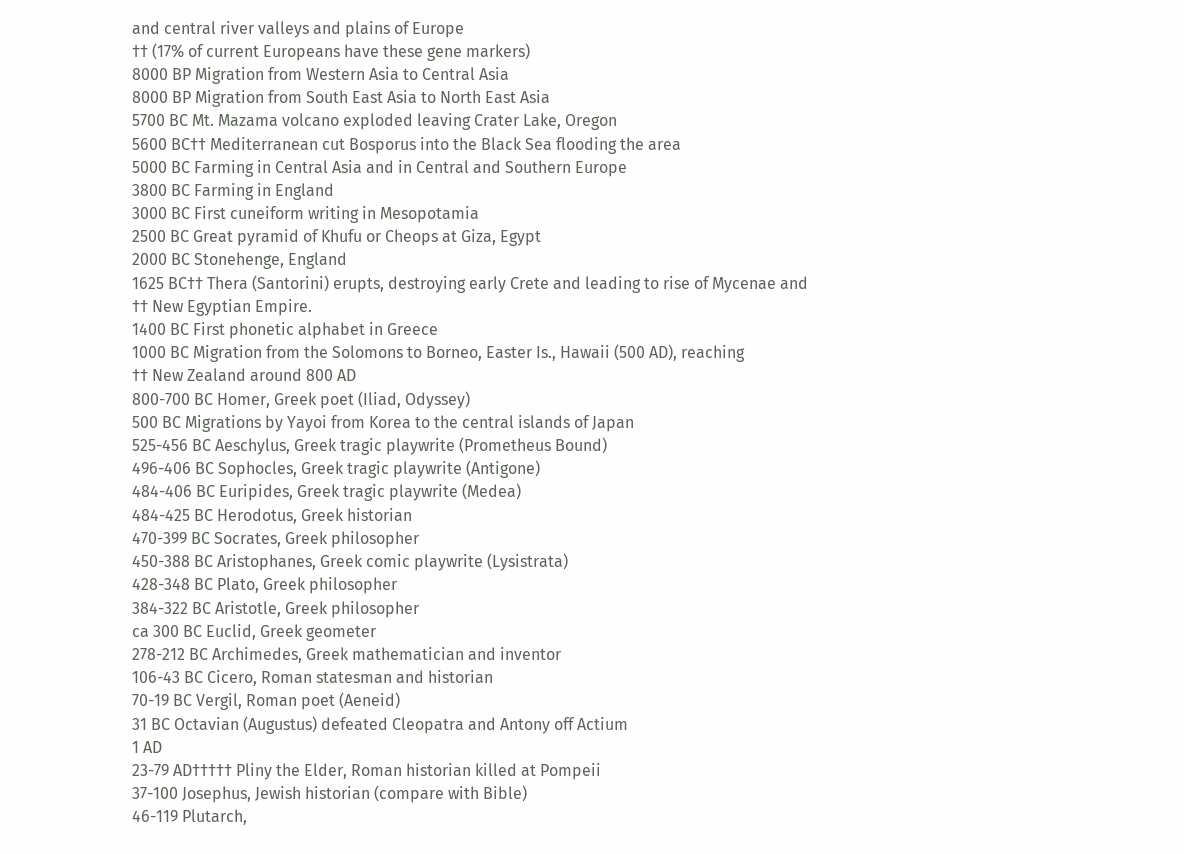and central river valleys and plains of Europe
†† (17% of current Europeans have these gene markers)
8000 BP Migration from Western Asia to Central Asia
8000 BP Migration from South East Asia to North East Asia
5700 BC Mt. Mazama volcano exploded leaving Crater Lake, Oregon
5600 BC†† Mediterranean cut Bosporus into the Black Sea flooding the area
5000 BC Farming in Central Asia and in Central and Southern Europe
3800 BC Farming in England
3000 BC First cuneiform writing in Mesopotamia
2500 BC Great pyramid of Khufu or Cheops at Giza, Egypt
2000 BC Stonehenge, England
1625 BC†† Thera (Santorini) erupts, destroying early Crete and leading to rise of Mycenae and
†† New Egyptian Empire.
1400 BC First phonetic alphabet in Greece
1000 BC Migration from the Solomons to Borneo, Easter Is., Hawaii (500 AD), reaching
†† New Zealand around 800 AD
800-700 BC Homer, Greek poet (Iliad, Odyssey)
500 BC Migrations by Yayoi from Korea to the central islands of Japan
525-456 BC Aeschylus, Greek tragic playwrite (Prometheus Bound)
496-406 BC Sophocles, Greek tragic playwrite (Antigone)
484-406 BC Euripides, Greek tragic playwrite (Medea)
484-425 BC Herodotus, Greek historian
470-399 BC Socrates, Greek philosopher
450-388 BC Aristophanes, Greek comic playwrite (Lysistrata)
428-348 BC Plato, Greek philosopher
384-322 BC Aristotle, Greek philosopher
ca 300 BC Euclid, Greek geometer
278-212 BC Archimedes, Greek mathematician and inventor
106-43 BC Cicero, Roman statesman and historian
70-19 BC Vergil, Roman poet (Aeneid)
31 BC Octavian (Augustus) defeated Cleopatra and Antony off Actium
1 AD
23-79 AD††††† Pliny the Elder, Roman historian killed at Pompeii
37-100 Josephus, Jewish historian (compare with Bible)
46-119 Plutarch,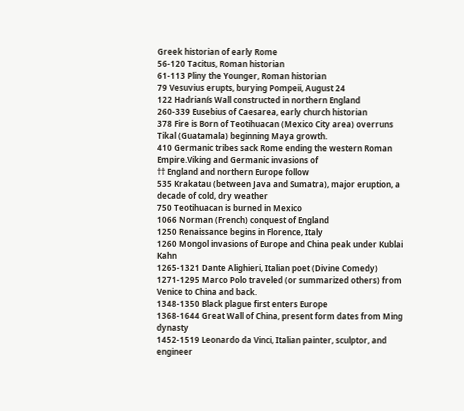Greek historian of early Rome
56-120 Tacitus, Roman historian
61-113 Pliny the Younger, Roman historian
79 Vesuvius erupts, burying Pompeii, August 24
122 Hadrianís Wall constructed in northern England
260-339 Eusebius of Caesarea, early church historian
378 Fire is Born of Teotihuacan (Mexico City area) overruns Tikal (Guatamala) beginning Maya growth.
410 Germanic tribes sack Rome ending the western Roman Empire.Viking and Germanic invasions of
†† England and northern Europe follow
535 Krakatau (between Java and Sumatra), major eruption, a decade of cold, dry weather
750 Teotihuacan is burned in Mexico
1066 Norman (French) conquest of England
1250 Renaissance begins in Florence, Italy
1260 Mongol invasions of Europe and China peak under Kublai Kahn
1265-1321 Dante Alighieri, Italian poet (Divine Comedy)
1271-1295 Marco Polo traveled (or summarized others) from Venice to China and back.
1348-1350 Black plague first enters Europe
1368-1644 Great Wall of China, present form dates from Ming dynasty
1452-1519 Leonardo da Vinci, Italian painter, sculptor, and engineer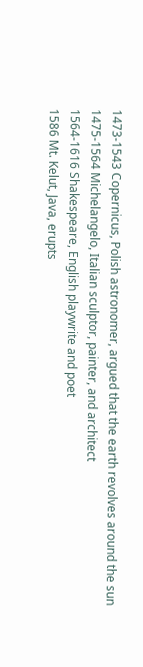1473-1543 Copernicus, Polish astronomer, argued that the earth revolves around the sun
1475-1564 Michelangelo, Italian sculptor, painter, and architect
1564-1616 Shakespeare, English playwrite and poet
1586 Mt. Kelut, Java, erupts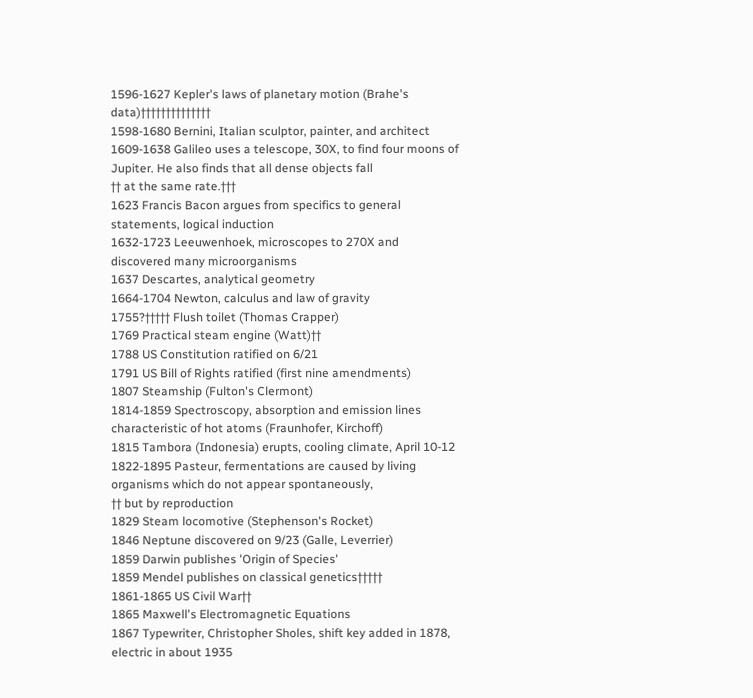1596-1627 Kepler's laws of planetary motion (Brahe's data)††††††††††††††
1598-1680 Bernini, Italian sculptor, painter, and architect
1609-1638 Galileo uses a telescope, 30X, to find four moons of Jupiter. He also finds that all dense objects fall
†† at the same rate.†††
1623 Francis Bacon argues from specifics to general statements, logical induction
1632-1723 Leeuwenhoek, microscopes to 270X and discovered many microorganisms
1637 Descartes, analytical geometry
1664-1704 Newton, calculus and law of gravity
1755?††††† Flush toilet (Thomas Crapper)
1769 Practical steam engine (Watt)††
1788 US Constitution ratified on 6/21
1791 US Bill of Rights ratified (first nine amendments)
1807 Steamship (Fulton's Clermont)
1814-1859 Spectroscopy, absorption and emission lines characteristic of hot atoms (Fraunhofer, Kirchoff)
1815 Tambora (Indonesia) erupts, cooling climate, April 10-12
1822-1895 Pasteur, fermentations are caused by living organisms which do not appear spontaneously,
†† but by reproduction
1829 Steam locomotive (Stephenson's Rocket)
1846 Neptune discovered on 9/23 (Galle, Leverrier)
1859 Darwin publishes 'Origin of Species'
1859 Mendel publishes on classical genetics†††††
1861-1865 US Civil War††
1865 Maxwell's Electromagnetic Equations
1867 Typewriter, Christopher Sholes, shift key added in 1878, electric in about 1935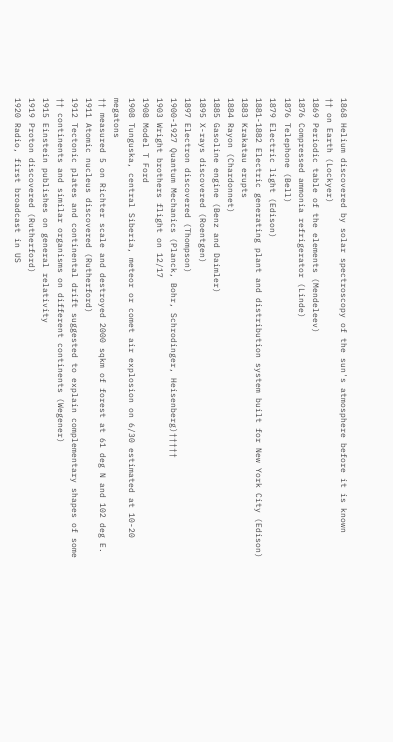1868 Helium discovered by solar spectroscopy of the sun's atmosphere before it is known
†† on Earth (Lockyer)
1869 Periodic table of the elements (Mendeleev)
1876 Compressed ammonia refrigerator (Linde)
1876 Telephone (Bell)
1879 Electric light (Edison)
1881-1882 Electric generating plant and distribution system built for New York City (Edison)
1883 Krakatau erupts
1884 Rayon (Chardonnet)
1885 Gasoline engine (Benz and Daimler)
1895 X-rays discovered (Roentgen)
1897 Electron discovered (Thompson)
1900-1927 Quantum Mechanics (Planck, Bohr, Schrodinger, Heisenberg)†††††
1903 Wright brothers flight on 12/17
1908 Model T Ford
1908 Tunguska, central Siberia, meteor or comet air explosion on 6/30 estimated at 10-20 megatons
†† measured 5 on Richter scale and destroyed 2000 sqkm of forest at 61 deg N and 102 deg E.
1911 Atomic nucleus discovered (Rutherford)
1912 Tectonic plates and continental drift suggested to explain complementary shapes of some
†† continents and similar organisms on different continents (Wegener)
1915 Einstein publishes on general relativity
1919 Proton discovered (Rutherford)
1920 Radio, first broadcast in US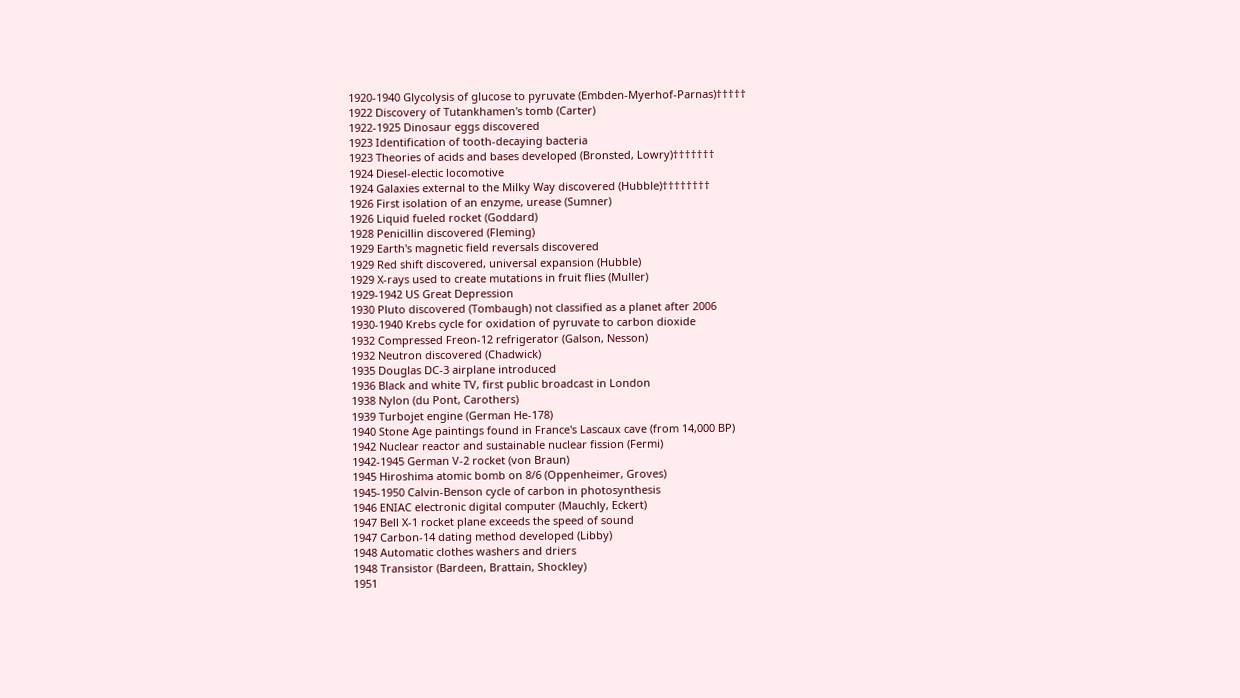1920-1940 Glycolysis of glucose to pyruvate (Embden-Myerhof-Parnas)†††††
1922 Discovery of Tutankhamen's tomb (Carter)
1922-1925 Dinosaur eggs discovered
1923 Identification of tooth-decaying bacteria
1923 Theories of acids and bases developed (Bronsted, Lowry)†††††††
1924 Diesel-electic locomotive
1924 Galaxies external to the Milky Way discovered (Hubble)††††††††
1926 First isolation of an enzyme, urease (Sumner)
1926 Liquid fueled rocket (Goddard)
1928 Penicillin discovered (Fleming)
1929 Earth's magnetic field reversals discovered
1929 Red shift discovered, universal expansion (Hubble)
1929 X-rays used to create mutations in fruit flies (Muller)
1929-1942 US Great Depression
1930 Pluto discovered (Tombaugh) not classified as a planet after 2006
1930-1940 Krebs cycle for oxidation of pyruvate to carbon dioxide
1932 Compressed Freon-12 refrigerator (Galson, Nesson)
1932 Neutron discovered (Chadwick)
1935 Douglas DC-3 airplane introduced
1936 Black and white TV, first public broadcast in London
1938 Nylon (du Pont, Carothers)
1939 Turbojet engine (German He-178)
1940 Stone Age paintings found in France's Lascaux cave (from 14,000 BP)
1942 Nuclear reactor and sustainable nuclear fission (Fermi)
1942-1945 German V-2 rocket (von Braun)
1945 Hiroshima atomic bomb on 8/6 (Oppenheimer, Groves)
1945-1950 Calvin-Benson cycle of carbon in photosynthesis
1946 ENIAC electronic digital computer (Mauchly, Eckert)
1947 Bell X-1 rocket plane exceeds the speed of sound
1947 Carbon-14 dating method developed (Libby)
1948 Automatic clothes washers and driers
1948 Transistor (Bardeen, Brattain, Shockley)
1951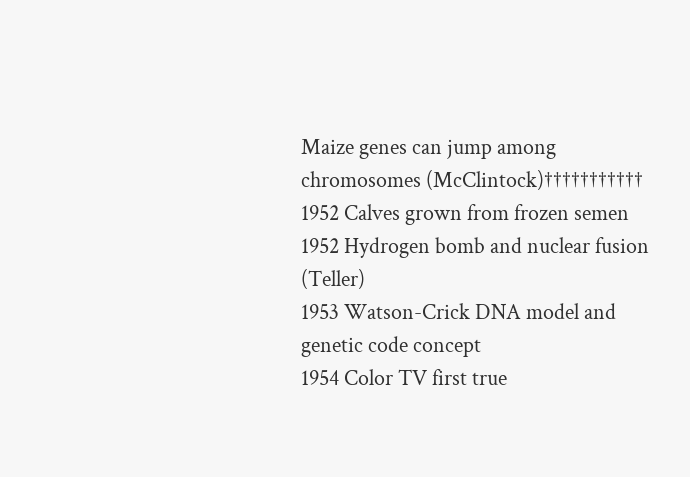Maize genes can jump among chromosomes (McClintock)†††††††††††
1952 Calves grown from frozen semen
1952 Hydrogen bomb and nuclear fusion (Teller)
1953 Watson-Crick DNA model and genetic code concept
1954 Color TV first true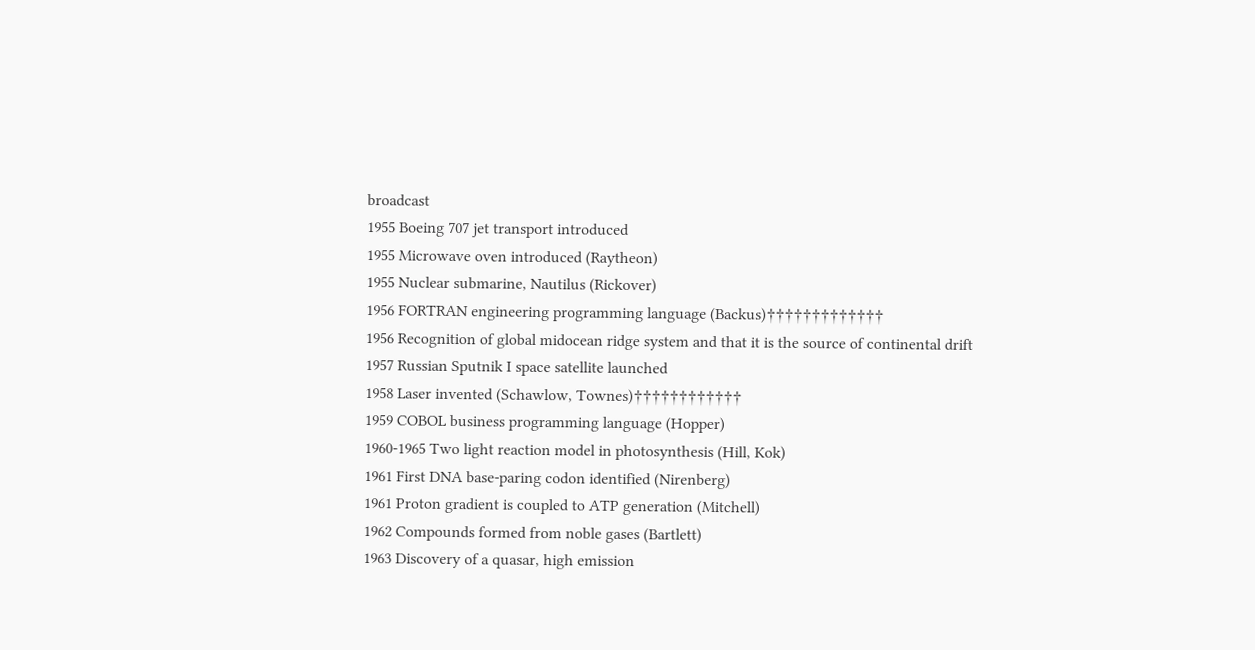broadcast
1955 Boeing 707 jet transport introduced
1955 Microwave oven introduced (Raytheon)
1955 Nuclear submarine, Nautilus (Rickover)
1956 FORTRAN engineering programming language (Backus)†††††††††††††
1956 Recognition of global midocean ridge system and that it is the source of continental drift
1957 Russian Sputnik I space satellite launched
1958 Laser invented (Schawlow, Townes)††††††††††††
1959 COBOL business programming language (Hopper)
1960-1965 Two light reaction model in photosynthesis (Hill, Kok)
1961 First DNA base-paring codon identified (Nirenberg)
1961 Proton gradient is coupled to ATP generation (Mitchell)
1962 Compounds formed from noble gases (Bartlett)
1963 Discovery of a quasar, high emission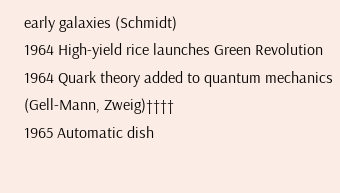early galaxies (Schmidt)
1964 High-yield rice launches Green Revolution
1964 Quark theory added to quantum mechanics (Gell-Mann, Zweig)††††
1965 Automatic dish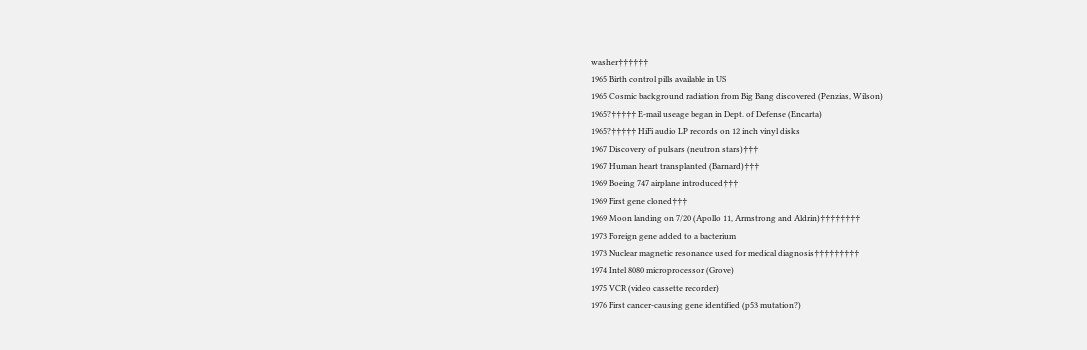washer††††††
1965 Birth control pills available in US
1965 Cosmic background radiation from Big Bang discovered (Penzias, Wilson)
1965?††††† E-mail useage began in Dept. of Defense (Encarta)
1965?††††† HiFi audio LP records on 12 inch vinyl disks
1967 Discovery of pulsars (neutron stars)†††
1967 Human heart transplanted (Barnard)†††
1969 Boeing 747 airplane introduced†††
1969 First gene cloned†††
1969 Moon landing on 7/20 (Apollo 11, Armstrong and Aldrin)††††††††
1973 Foreign gene added to a bacterium
1973 Nuclear magnetic resonance used for medical diagnosis†††††††††
1974 Intel 8080 microprocessor (Grove)
1975 VCR (video cassette recorder)
1976 First cancer-causing gene identified (p53 mutation?)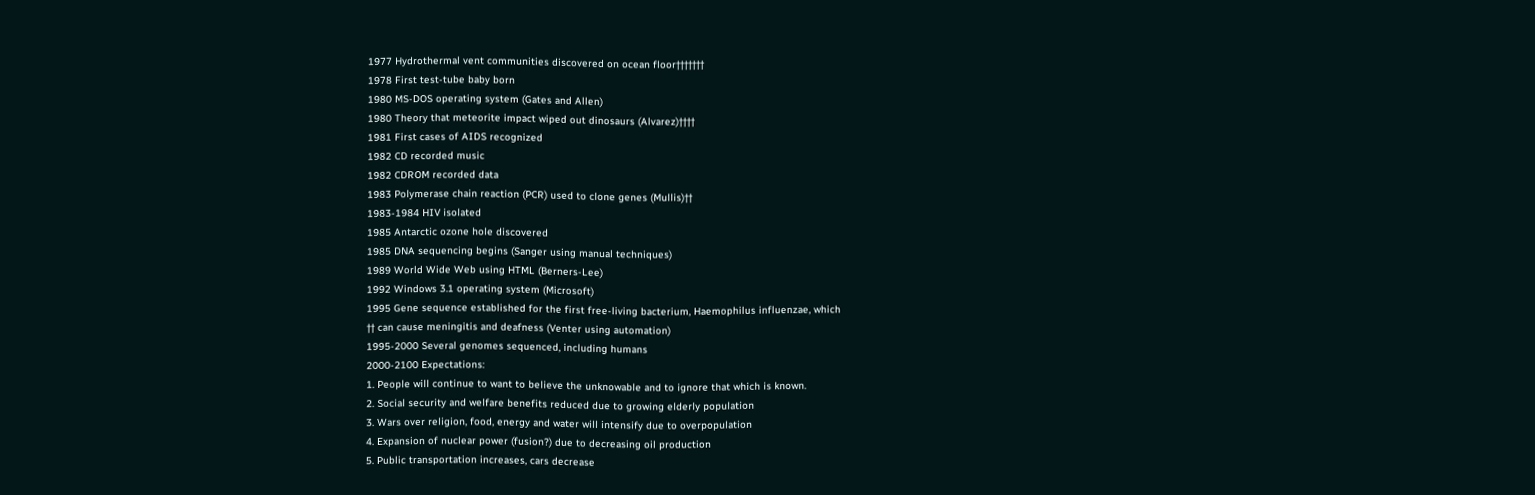1977 Hydrothermal vent communities discovered on ocean floor†††††††
1978 First test-tube baby born
1980 MS-DOS operating system (Gates and Allen)
1980 Theory that meteorite impact wiped out dinosaurs (Alvarez)††††
1981 First cases of AIDS recognized
1982 CD recorded music
1982 CDROM recorded data
1983 Polymerase chain reaction (PCR) used to clone genes (Mullis)††
1983-1984 HIV isolated
1985 Antarctic ozone hole discovered
1985 DNA sequencing begins (Sanger using manual techniques)
1989 World Wide Web using HTML (Berners-Lee)
1992 Windows 3.1 operating system (Microsoft)
1995 Gene sequence established for the first free-living bacterium, Haemophilus influenzae, which
†† can cause meningitis and deafness (Venter using automation)
1995-2000 Several genomes sequenced, including humans
2000-2100 Expectations:
1. People will continue to want to believe the unknowable and to ignore that which is known.
2. Social security and welfare benefits reduced due to growing elderly population
3. Wars over religion, food, energy and water will intensify due to overpopulation
4. Expansion of nuclear power (fusion?) due to decreasing oil production
5. Public transportation increases, cars decrease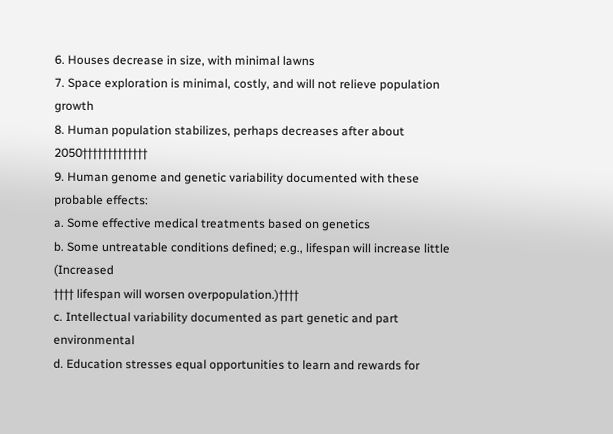6. Houses decrease in size, with minimal lawns
7. Space exploration is minimal, costly, and will not relieve population growth
8. Human population stabilizes, perhaps decreases after about 2050†††††††††††††
9. Human genome and genetic variability documented with these probable effects:
a. Some effective medical treatments based on genetics
b. Some untreatable conditions defined; e.g., lifespan will increase little (Increased
†††† lifespan will worsen overpopulation.)††††
c. Intellectual variability documented as part genetic and part environmental
d. Education stresses equal opportunities to learn and rewards for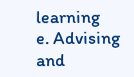learning
e. Advising and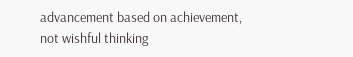advancement based on achievement, not wishful thinking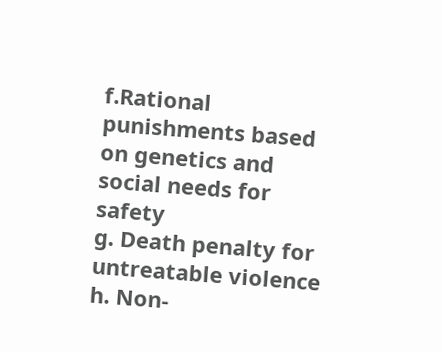f.Rational punishments based on genetics and social needs for safety
g. Death penalty for untreatable violence
h. Non-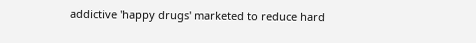addictive 'happy drugs' marketed to reduce hard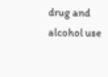drug and alcohol use